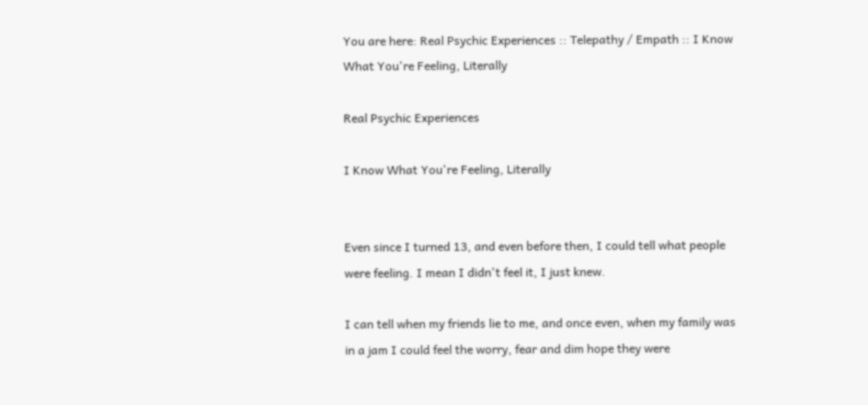You are here: Real Psychic Experiences :: Telepathy / Empath :: I Know What You're Feeling, Literally

Real Psychic Experiences

I Know What You're Feeling, Literally


Even since I turned 13, and even before then, I could tell what people were feeling. I mean I didn't feel it, I just knew.

I can tell when my friends lie to me, and once even, when my family was in a jam I could feel the worry, fear and dim hope they were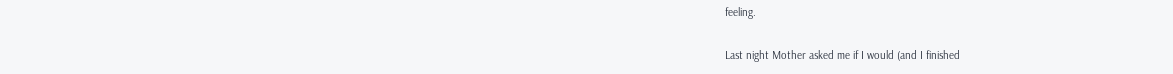feeling.

Last night Mother asked me if I would (and I finished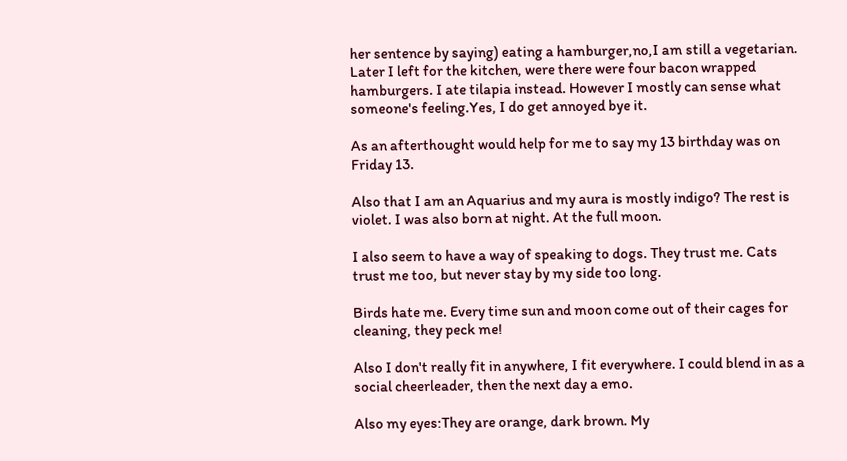her sentence by saying) eating a hamburger,no,I am still a vegetarian. Later I left for the kitchen, were there were four bacon wrapped hamburgers. I ate tilapia instead. However I mostly can sense what someone's feeling.Yes, I do get annoyed bye it.

As an afterthought would help for me to say my 13 birthday was on Friday 13.

Also that I am an Aquarius and my aura is mostly indigo? The rest is violet. I was also born at night. At the full moon.

I also seem to have a way of speaking to dogs. They trust me. Cats trust me too, but never stay by my side too long.

Birds hate me. Every time sun and moon come out of their cages for cleaning, they peck me!

Also I don't really fit in anywhere, I fit everywhere. I could blend in as a social cheerleader, then the next day a emo.

Also my eyes:They are orange, dark brown. My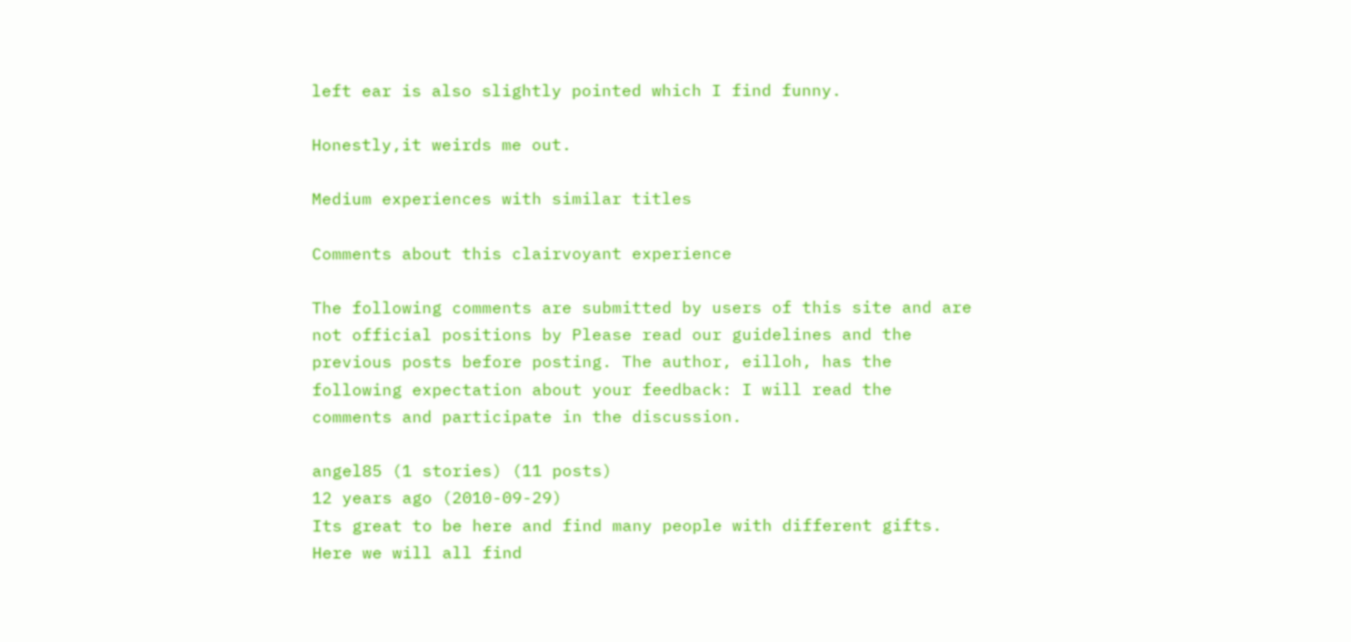left ear is also slightly pointed which I find funny.

Honestly,it weirds me out.

Medium experiences with similar titles

Comments about this clairvoyant experience

The following comments are submitted by users of this site and are not official positions by Please read our guidelines and the previous posts before posting. The author, eilloh, has the following expectation about your feedback: I will read the comments and participate in the discussion.

angel85 (1 stories) (11 posts)
12 years ago (2010-09-29)
Its great to be here and find many people with different gifts. Here we will all find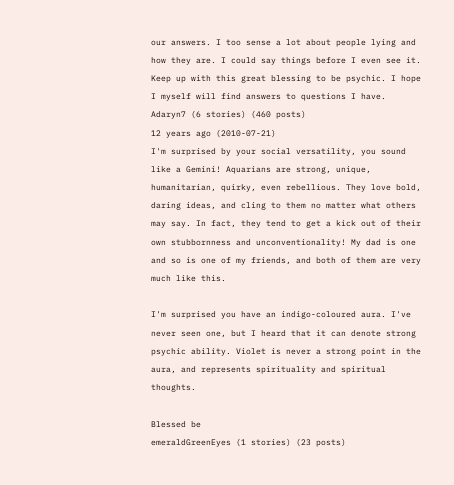our answers. I too sense a lot about people lying and how they are. I could say things before I even see it. Keep up with this great blessing to be psychic. I hope I myself will find answers to questions I have.
Adaryn7 (6 stories) (460 posts)
12 years ago (2010-07-21)
I'm surprised by your social versatility, you sound like a Gemini! Aquarians are strong, unique, humanitarian, quirky, even rebellious. They love bold, daring ideas, and cling to them no matter what others may say. In fact, they tend to get a kick out of their own stubbornness and unconventionality! My dad is one and so is one of my friends, and both of them are very much like this.

I'm surprised you have an indigo-coloured aura. I've never seen one, but I heard that it can denote strong psychic ability. Violet is never a strong point in the aura, and represents spirituality and spiritual thoughts.

Blessed be
emeraldGreenEyes (1 stories) (23 posts)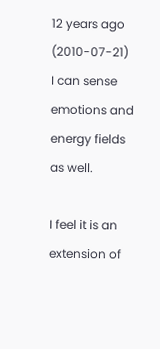12 years ago (2010-07-21)
I can sense emotions and energy fields as well.

I feel it is an extension of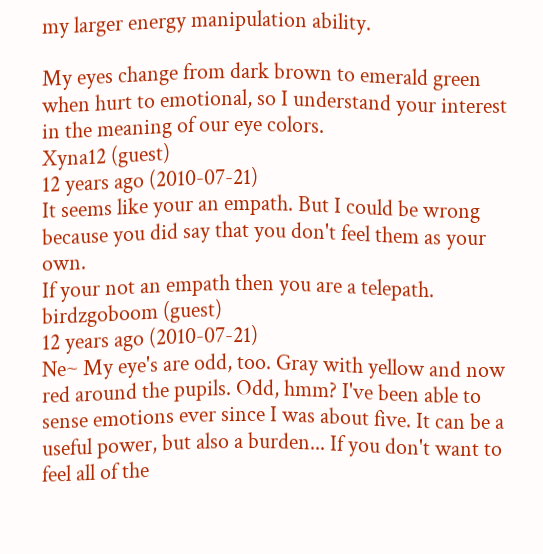my larger energy manipulation ability.

My eyes change from dark brown to emerald green when hurt to emotional, so I understand your interest in the meaning of our eye colors.
Xyna12 (guest)
12 years ago (2010-07-21)
It seems like your an empath. But I could be wrong because you did say that you don't feel them as your own.
If your not an empath then you are a telepath.
birdzgoboom (guest)
12 years ago (2010-07-21)
Ne~ My eye's are odd, too. Gray with yellow and now red around the pupils. Odd, hmm? I've been able to sense emotions ever since I was about five. It can be a useful power, but also a burden... If you don't want to feel all of the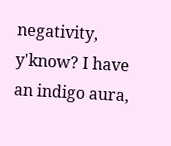negativity, y'know? I have an indigo aura,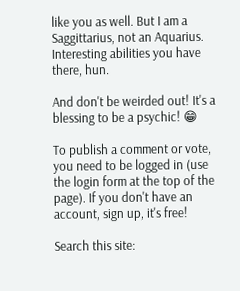like you as well. But I am a Saggittarius, not an Aquarius. Interesting abilities you have there, hun.

And don't be weirded out! It's a blessing to be a psychic! 😁

To publish a comment or vote, you need to be logged in (use the login form at the top of the page). If you don't have an account, sign up, it's free!

Search this site: